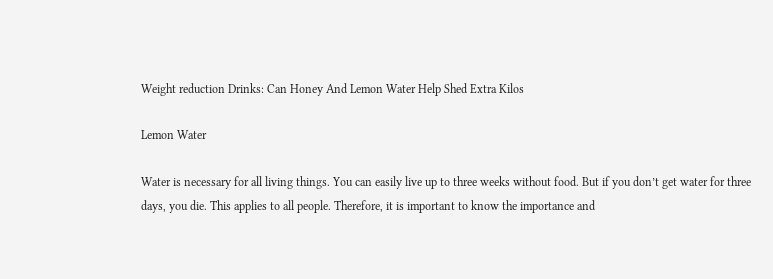Weight reduction Drinks: Can Honey And Lemon Water Help Shed Extra Kilos

Lemon Water

Water is necessary for all living things. You can easily live up to three weeks without food. But if you don’t get water for three days, you die. This applies to all people. Therefore, it is important to know the importance and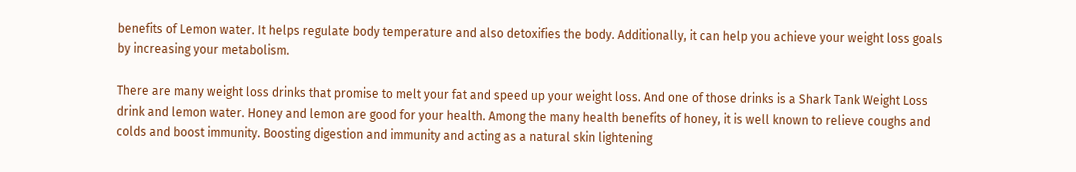benefits of Lemon water. It helps regulate body temperature and also detoxifies the body. Additionally, it can help you achieve your weight loss goals by increasing your metabolism.

There are many weight loss drinks that promise to melt your fat and speed up your weight loss. And one of those drinks is a Shark Tank Weight Loss drink and lemon water. Honey and lemon are good for your health. Among the many health benefits of honey, it is well known to relieve coughs and colds and boost immunity. Boosting digestion and immunity and acting as a natural skin lightening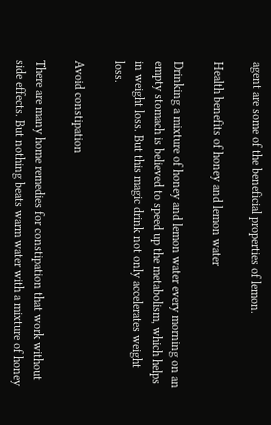agent are some of the beneficial properties of lemon.

Health benefits of honey and lemon water

Drinking a mixture of honey and lemon water every morning on an empty stomach is believed to speed up the metabolism, which helps in weight loss. But this magic drink not only accelerates weight loss.

Avoid constipation

There are many home remedies for constipation that work without side effects. But nothing beats warm water with a mixture of honey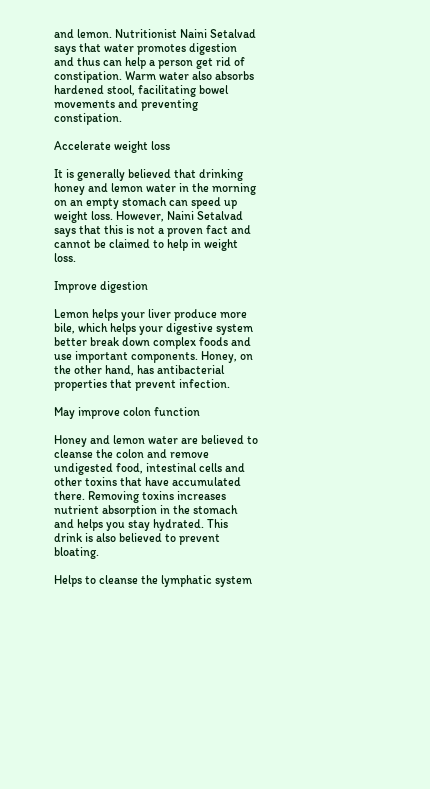and lemon. Nutritionist Naini Setalvad says that water promotes digestion and thus can help a person get rid of constipation. Warm water also absorbs hardened stool, facilitating bowel movements and preventing constipation.

Accelerate weight loss

It is generally believed that drinking honey and lemon water in the morning on an empty stomach can speed up weight loss. However, Naini Setalvad says that this is not a proven fact and cannot be claimed to help in weight loss.

Improve digestion

Lemon helps your liver produce more bile, which helps your digestive system better break down complex foods and use important components. Honey, on the other hand, has antibacterial properties that prevent infection.

May improve colon function

Honey and lemon water are believed to cleanse the colon and remove undigested food, intestinal cells and other toxins that have accumulated there. Removing toxins increases nutrient absorption in the stomach and helps you stay hydrated. This drink is also believed to prevent bloating.

Helps to cleanse the lymphatic system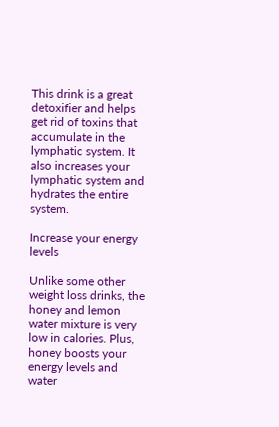This drink is a great detoxifier and helps get rid of toxins that accumulate in the lymphatic system. It also increases your lymphatic system and hydrates the entire system.

Increase your energy levels

Unlike some other weight loss drinks, the honey and lemon water mixture is very low in calories. Plus, honey boosts your energy levels and water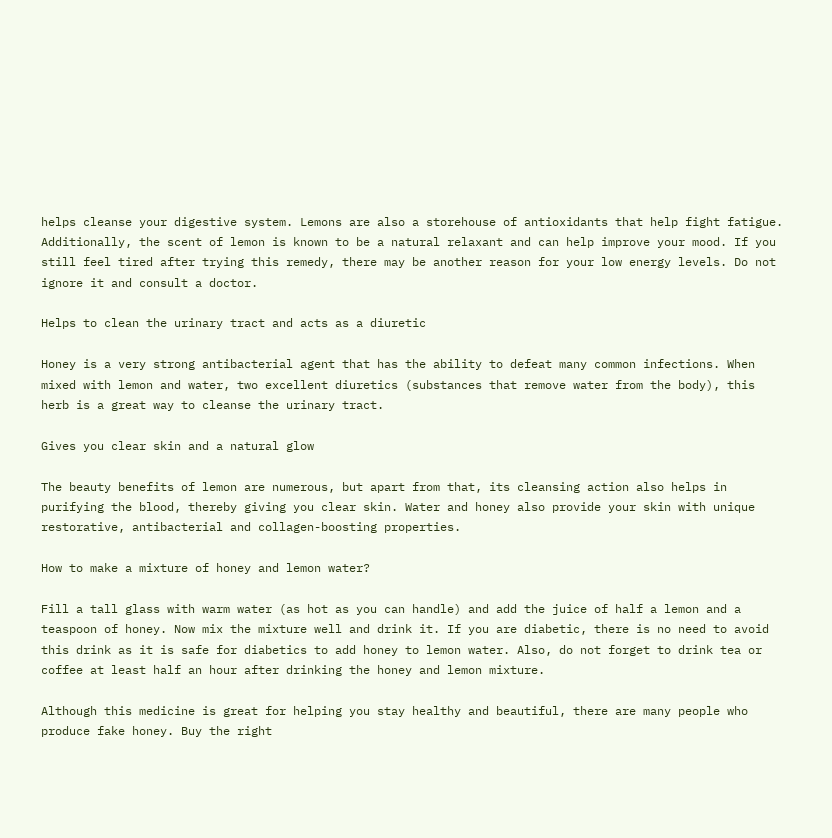helps cleanse your digestive system. Lemons are also a storehouse of antioxidants that help fight fatigue. Additionally, the scent of lemon is known to be a natural relaxant and can help improve your mood. If you still feel tired after trying this remedy, there may be another reason for your low energy levels. Do not ignore it and consult a doctor.

Helps to clean the urinary tract and acts as a diuretic

Honey is a very strong antibacterial agent that has the ability to defeat many common infections. When mixed with lemon and water, two excellent diuretics (substances that remove water from the body), this herb is a great way to cleanse the urinary tract.

Gives you clear skin and a natural glow

The beauty benefits of lemon are numerous, but apart from that, its cleansing action also helps in purifying the blood, thereby giving you clear skin. Water and honey also provide your skin with unique restorative, antibacterial and collagen-boosting properties.

How to make a mixture of honey and lemon water?

Fill a tall glass with warm water (as hot as you can handle) and add the juice of half a lemon and a teaspoon of honey. Now mix the mixture well and drink it. If you are diabetic, there is no need to avoid this drink as it is safe for diabetics to add honey to lemon water. Also, do not forget to drink tea or coffee at least half an hour after drinking the honey and lemon mixture.

Although this medicine is great for helping you stay healthy and beautiful, there are many people who produce fake honey. Buy the right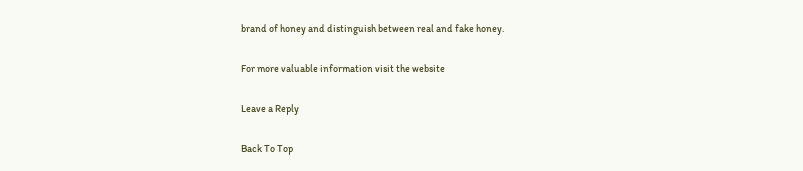brand of honey and distinguish between real and fake honey.

For more valuable information visit the website

Leave a Reply

Back To Top